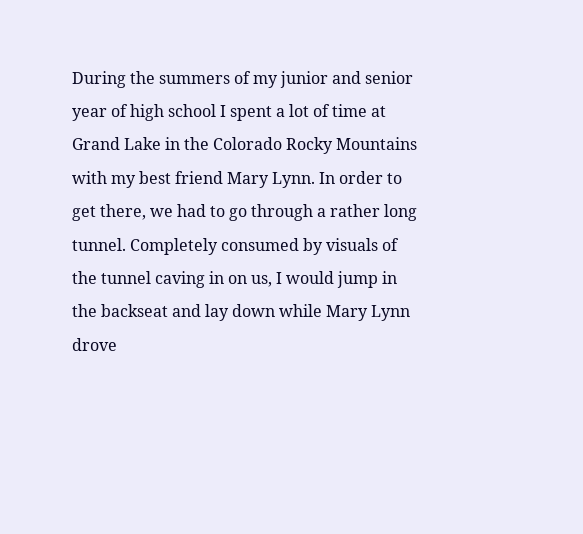During the summers of my junior and senior year of high school I spent a lot of time at Grand Lake in the Colorado Rocky Mountains with my best friend Mary Lynn. In order to get there, we had to go through a rather long tunnel. Completely consumed by visuals of the tunnel caving in on us, I would jump in the backseat and lay down while Mary Lynn drove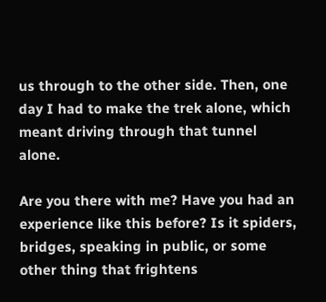us through to the other side. Then, one day I had to make the trek alone, which meant driving through that tunnel alone.

Are you there with me? Have you had an experience like this before? Is it spiders, bridges, speaking in public, or some other thing that frightens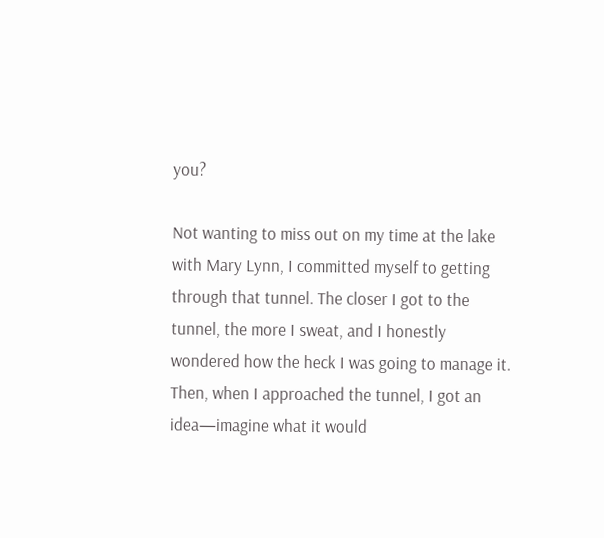you?

Not wanting to miss out on my time at the lake with Mary Lynn, I committed myself to getting through that tunnel. The closer I got to the tunnel, the more I sweat, and I honestly wondered how the heck I was going to manage it. Then, when I approached the tunnel, I got an idea—imagine what it would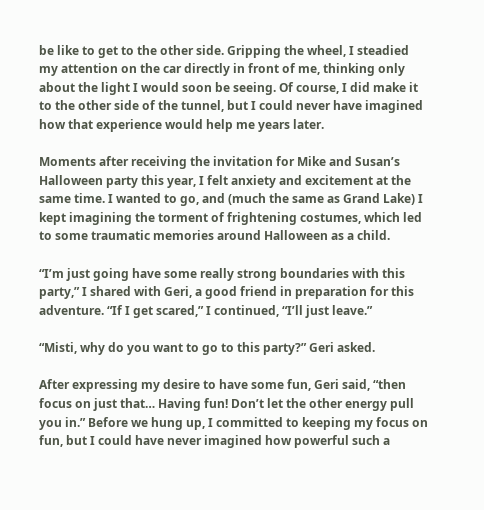be like to get to the other side. Gripping the wheel, I steadied my attention on the car directly in front of me, thinking only about the light I would soon be seeing. Of course, I did make it to the other side of the tunnel, but I could never have imagined how that experience would help me years later.

Moments after receiving the invitation for Mike and Susan’s Halloween party this year, I felt anxiety and excitement at the same time. I wanted to go, and (much the same as Grand Lake) I kept imagining the torment of frightening costumes, which led to some traumatic memories around Halloween as a child.

“I’m just going have some really strong boundaries with this party,” I shared with Geri, a good friend in preparation for this adventure. “If I get scared,” I continued, “I’ll just leave.”

“Misti, why do you want to go to this party?” Geri asked.

After expressing my desire to have some fun, Geri said, “then focus on just that… Having fun! Don’t let the other energy pull you in.” Before we hung up, I committed to keeping my focus on fun, but I could have never imagined how powerful such a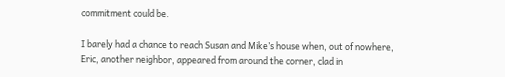commitment could be.

I barely had a chance to reach Susan and Mike’s house when, out of nowhere, Eric, another neighbor, appeared from around the corner, clad in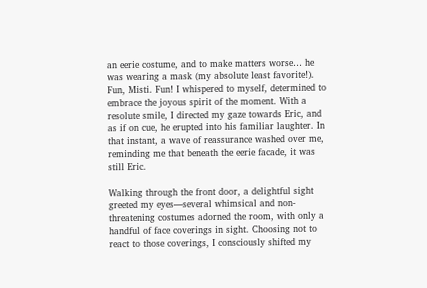an eerie costume, and to make matters worse… he was wearing a mask (my absolute least favorite!). Fun, Misti. Fun! I whispered to myself, determined to embrace the joyous spirit of the moment. With a resolute smile, I directed my gaze towards Eric, and as if on cue, he erupted into his familiar laughter. In that instant, a wave of reassurance washed over me, reminding me that beneath the eerie facade, it was still Eric.

Walking through the front door, a delightful sight greeted my eyes—several whimsical and non-threatening costumes adorned the room, with only a handful of face coverings in sight. Choosing not to react to those coverings, I consciously shifted my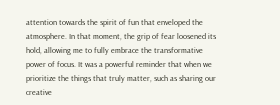attention towards the spirit of fun that enveloped the atmosphere. In that moment, the grip of fear loosened its hold, allowing me to fully embrace the transformative power of focus. It was a powerful reminder that when we prioritize the things that truly matter, such as sharing our creative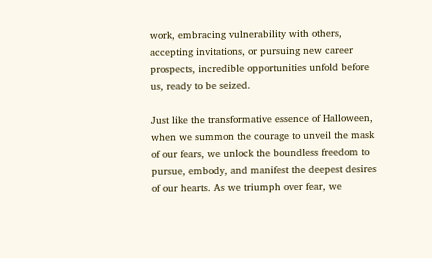work, embracing vulnerability with others, accepting invitations, or pursuing new career prospects, incredible opportunities unfold before us, ready to be seized.

Just like the transformative essence of Halloween, when we summon the courage to unveil the mask of our fears, we unlock the boundless freedom to pursue, embody, and manifest the deepest desires of our hearts. As we triumph over fear, we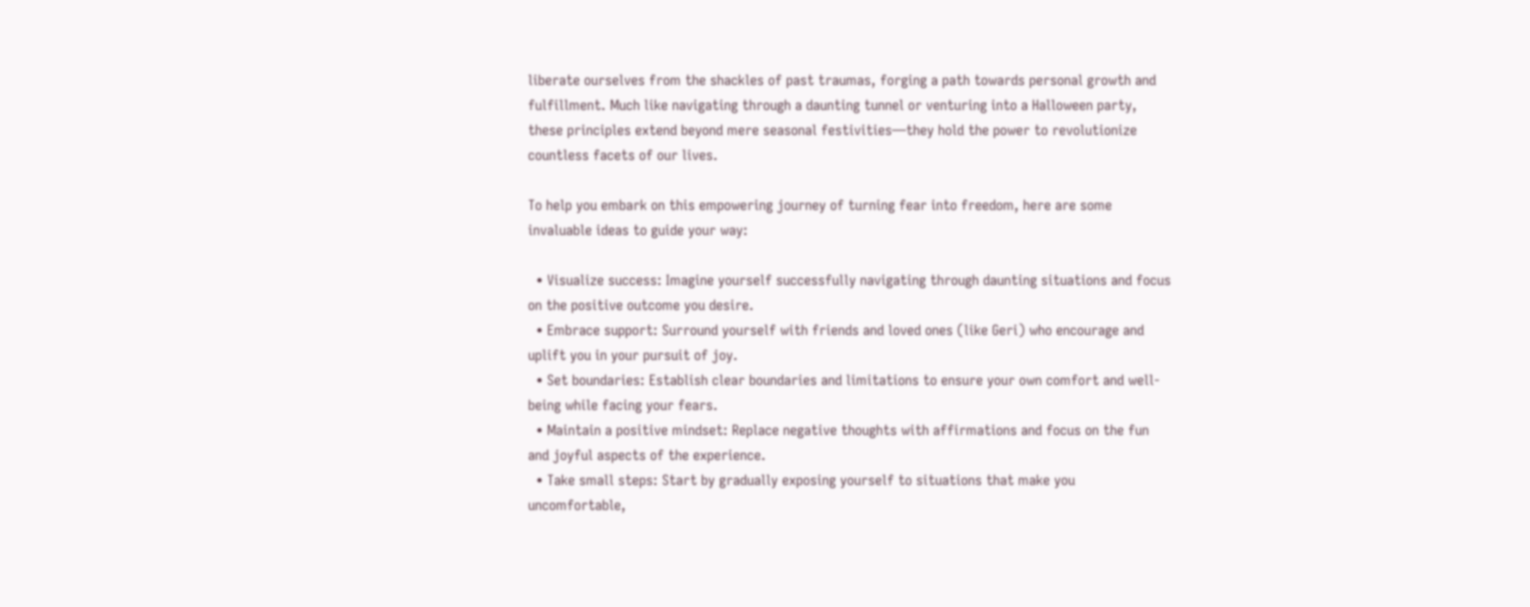liberate ourselves from the shackles of past traumas, forging a path towards personal growth and fulfillment. Much like navigating through a daunting tunnel or venturing into a Halloween party, these principles extend beyond mere seasonal festivities—they hold the power to revolutionize countless facets of our lives.

To help you embark on this empowering journey of turning fear into freedom, here are some invaluable ideas to guide your way:

  • Visualize success: Imagine yourself successfully navigating through daunting situations and focus on the positive outcome you desire.
  • Embrace support: Surround yourself with friends and loved ones (like Geri) who encourage and uplift you in your pursuit of joy.
  • Set boundaries: Establish clear boundaries and limitations to ensure your own comfort and well-being while facing your fears.
  • Maintain a positive mindset: Replace negative thoughts with affirmations and focus on the fun and joyful aspects of the experience.
  • Take small steps: Start by gradually exposing yourself to situations that make you uncomfortable,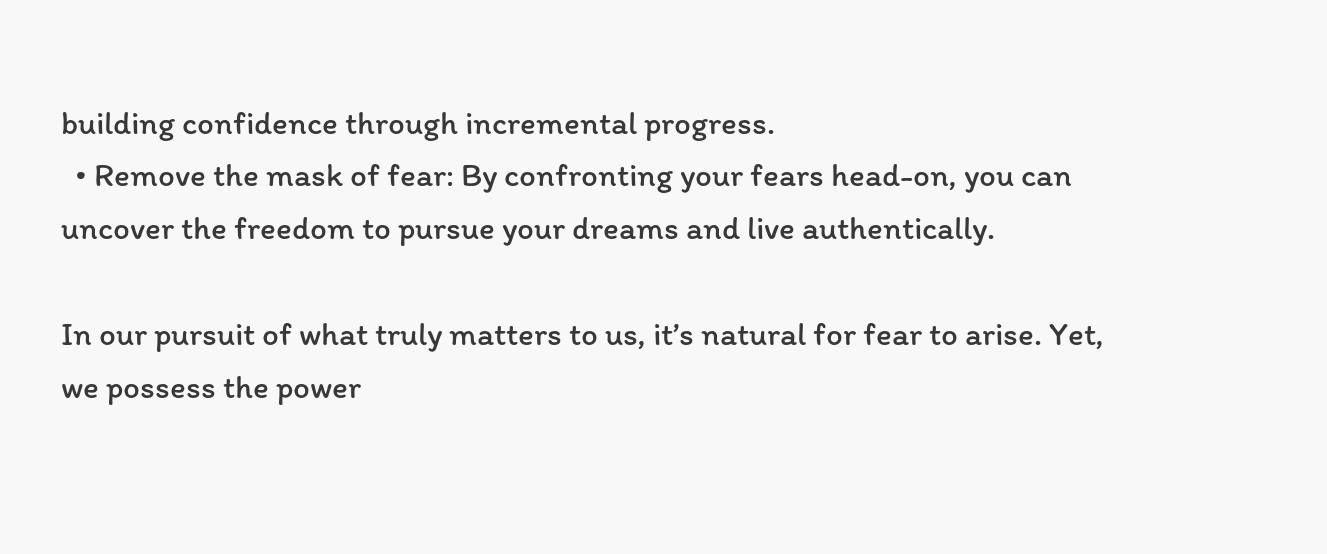building confidence through incremental progress.
  • Remove the mask of fear: By confronting your fears head-on, you can uncover the freedom to pursue your dreams and live authentically.

In our pursuit of what truly matters to us, it’s natural for fear to arise. Yet, we possess the power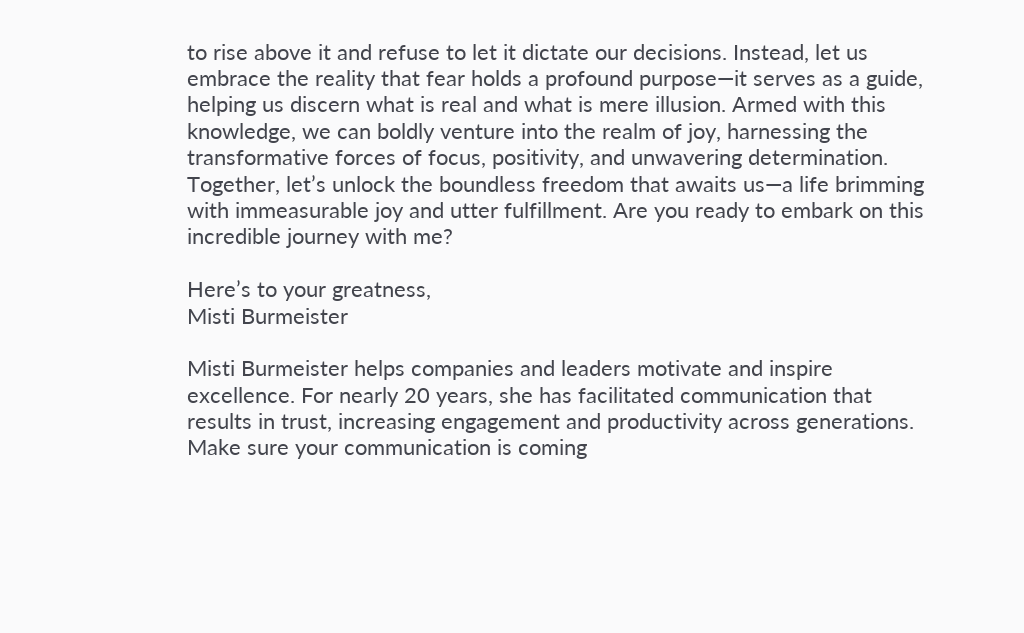to rise above it and refuse to let it dictate our decisions. Instead, let us embrace the reality that fear holds a profound purpose—it serves as a guide, helping us discern what is real and what is mere illusion. Armed with this knowledge, we can boldly venture into the realm of joy, harnessing the transformative forces of focus, positivity, and unwavering determination. Together, let’s unlock the boundless freedom that awaits us—a life brimming with immeasurable joy and utter fulfillment. Are you ready to embark on this incredible journey with me?

Here’s to your greatness,
Misti Burmeister

Misti Burmeister helps companies and leaders motivate and inspire excellence. For nearly 20 years, she has facilitated communication that results in trust, increasing engagement and productivity across generations. Make sure your communication is coming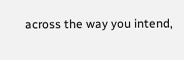across the way you intend,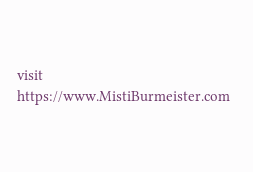visit https://www.MistiBurmeister.com